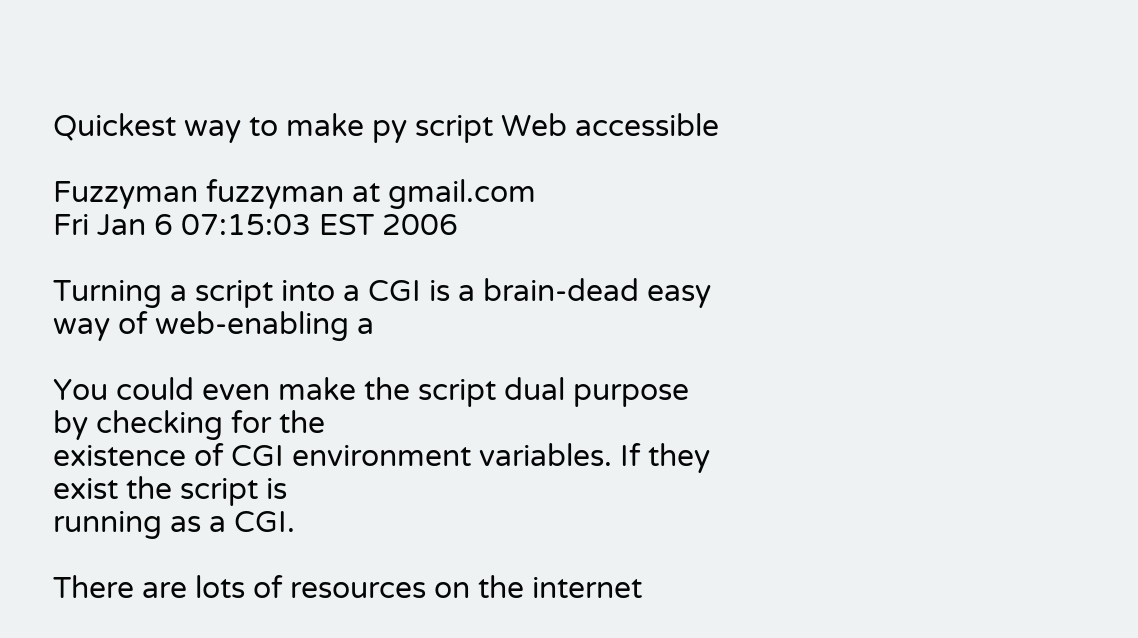Quickest way to make py script Web accessible

Fuzzyman fuzzyman at gmail.com
Fri Jan 6 07:15:03 EST 2006

Turning a script into a CGI is a brain-dead easy way of web-enabling a

You could even make the script dual purpose by checking for the
existence of CGI environment variables. If they exist the script is
running as a CGI.

There are lots of resources on the internet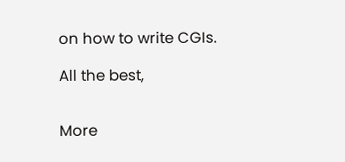on how to write CGIs.

All the best,


More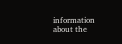information about the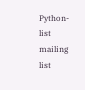Python-list mailing list